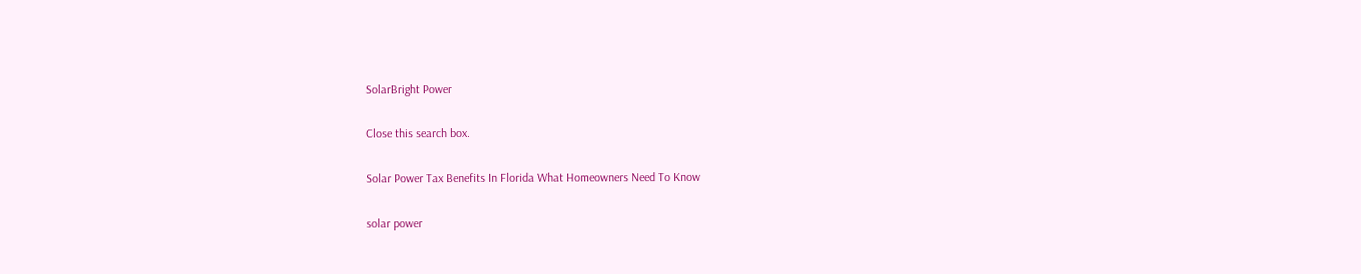SolarBright Power

Close this search box.

Solar Power Tax Benefits In Florida What Homeowners Need To Know

solar power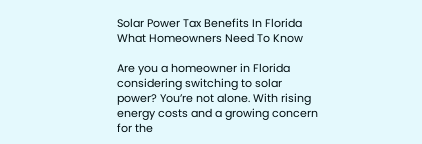Solar Power Tax Benefits In Florida What Homeowners Need To Know

Are you a homeowner in Florida considering switching to solar power? You’re not alone. With rising energy costs and a growing concern for the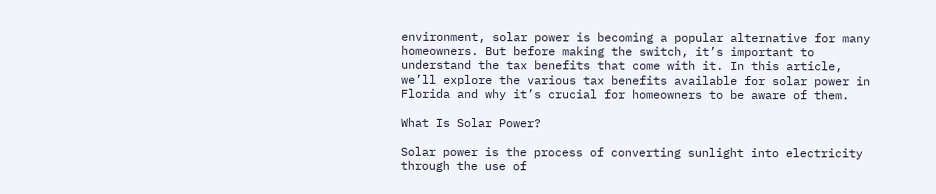environment, solar power is becoming a popular alternative for many homeowners. But before making the switch, it’s important to understand the tax benefits that come with it. In this article, we’ll explore the various tax benefits available for solar power in Florida and why it’s crucial for homeowners to be aware of them.

What Is Solar Power?

Solar power is the process of converting sunlight into electricity through the use of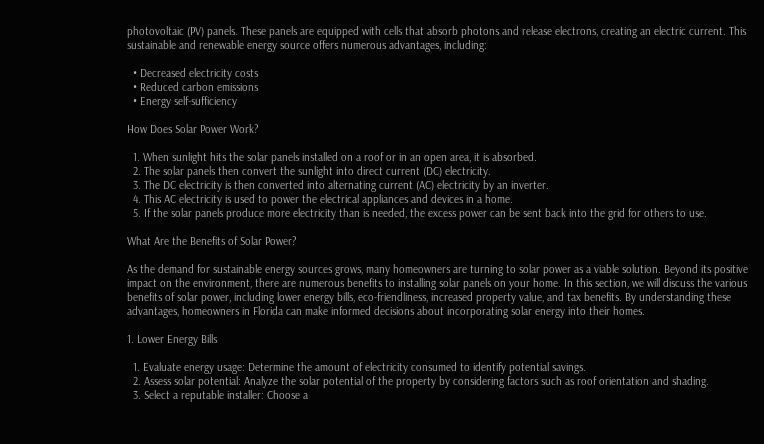photovoltaic (PV) panels. These panels are equipped with cells that absorb photons and release electrons, creating an electric current. This sustainable and renewable energy source offers numerous advantages, including:

  • Decreased electricity costs
  • Reduced carbon emissions
  • Energy self-sufficiency

How Does Solar Power Work?

  1. When sunlight hits the solar panels installed on a roof or in an open area, it is absorbed.
  2. The solar panels then convert the sunlight into direct current (DC) electricity.
  3. The DC electricity is then converted into alternating current (AC) electricity by an inverter.
  4. This AC electricity is used to power the electrical appliances and devices in a home.
  5. If the solar panels produce more electricity than is needed, the excess power can be sent back into the grid for others to use.

What Are the Benefits of Solar Power?

As the demand for sustainable energy sources grows, many homeowners are turning to solar power as a viable solution. Beyond its positive impact on the environment, there are numerous benefits to installing solar panels on your home. In this section, we will discuss the various benefits of solar power, including lower energy bills, eco-friendliness, increased property value, and tax benefits. By understanding these advantages, homeowners in Florida can make informed decisions about incorporating solar energy into their homes.

1. Lower Energy Bills

  1. Evaluate energy usage: Determine the amount of electricity consumed to identify potential savings.
  2. Assess solar potential: Analyze the solar potential of the property by considering factors such as roof orientation and shading.
  3. Select a reputable installer: Choose a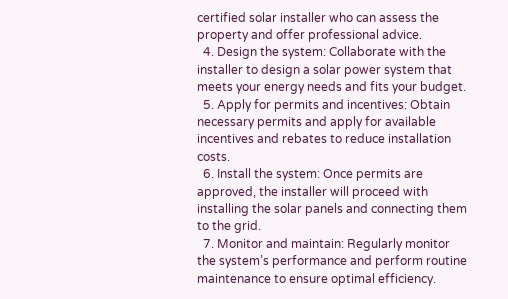certified solar installer who can assess the property and offer professional advice.
  4. Design the system: Collaborate with the installer to design a solar power system that meets your energy needs and fits your budget.
  5. Apply for permits and incentives: Obtain necessary permits and apply for available incentives and rebates to reduce installation costs.
  6. Install the system: Once permits are approved, the installer will proceed with installing the solar panels and connecting them to the grid.
  7. Monitor and maintain: Regularly monitor the system’s performance and perform routine maintenance to ensure optimal efficiency.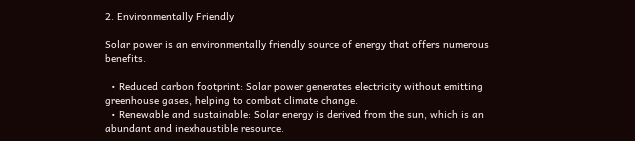2. Environmentally Friendly

Solar power is an environmentally friendly source of energy that offers numerous benefits.

  • Reduced carbon footprint: Solar power generates electricity without emitting greenhouse gases, helping to combat climate change.
  • Renewable and sustainable: Solar energy is derived from the sun, which is an abundant and inexhaustible resource.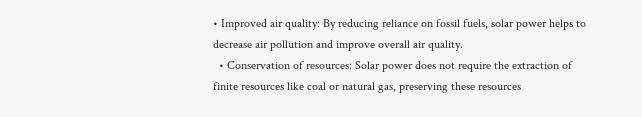• Improved air quality: By reducing reliance on fossil fuels, solar power helps to decrease air pollution and improve overall air quality.
  • Conservation of resources: Solar power does not require the extraction of finite resources like coal or natural gas, preserving these resources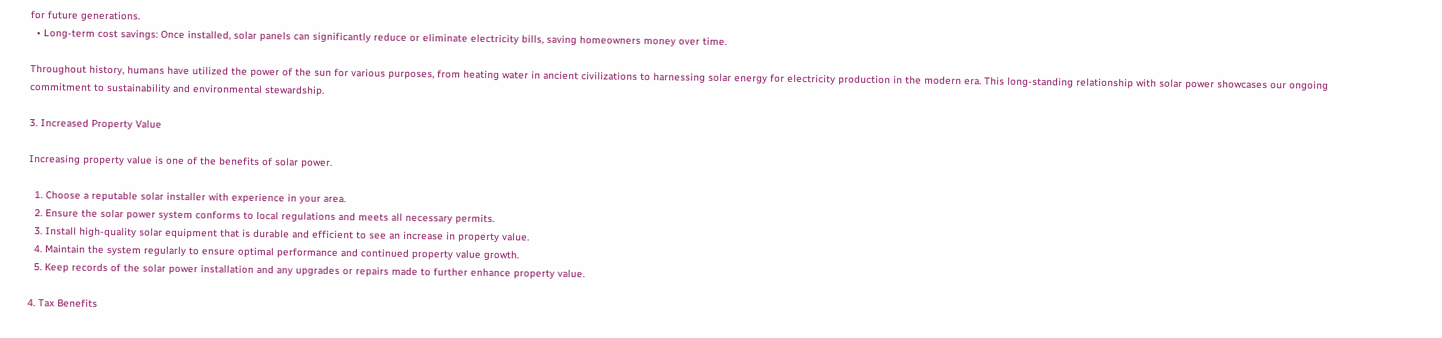for future generations.
  • Long-term cost savings: Once installed, solar panels can significantly reduce or eliminate electricity bills, saving homeowners money over time.

Throughout history, humans have utilized the power of the sun for various purposes, from heating water in ancient civilizations to harnessing solar energy for electricity production in the modern era. This long-standing relationship with solar power showcases our ongoing commitment to sustainability and environmental stewardship.

3. Increased Property Value

Increasing property value is one of the benefits of solar power.

  1. Choose a reputable solar installer with experience in your area.
  2. Ensure the solar power system conforms to local regulations and meets all necessary permits.
  3. Install high-quality solar equipment that is durable and efficient to see an increase in property value.
  4. Maintain the system regularly to ensure optimal performance and continued property value growth.
  5. Keep records of the solar power installation and any upgrades or repairs made to further enhance property value.

4. Tax Benefits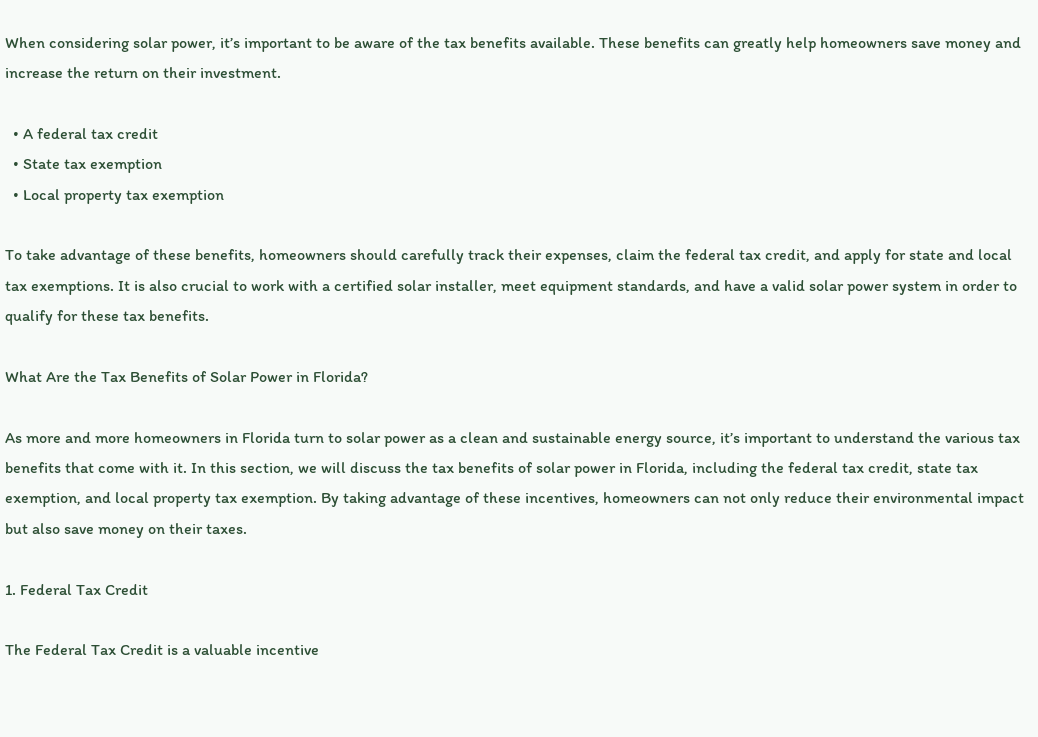When considering solar power, it’s important to be aware of the tax benefits available. These benefits can greatly help homeowners save money and increase the return on their investment.

  • A federal tax credit
  • State tax exemption
  • Local property tax exemption

To take advantage of these benefits, homeowners should carefully track their expenses, claim the federal tax credit, and apply for state and local tax exemptions. It is also crucial to work with a certified solar installer, meet equipment standards, and have a valid solar power system in order to qualify for these tax benefits.

What Are the Tax Benefits of Solar Power in Florida?

As more and more homeowners in Florida turn to solar power as a clean and sustainable energy source, it’s important to understand the various tax benefits that come with it. In this section, we will discuss the tax benefits of solar power in Florida, including the federal tax credit, state tax exemption, and local property tax exemption. By taking advantage of these incentives, homeowners can not only reduce their environmental impact but also save money on their taxes.

1. Federal Tax Credit

The Federal Tax Credit is a valuable incentive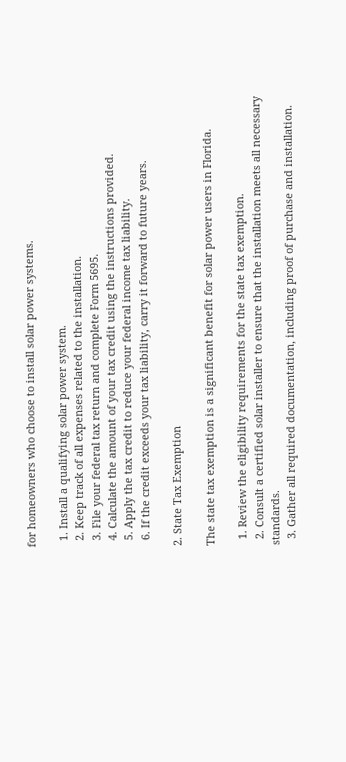for homeowners who choose to install solar power systems.

  1. Install a qualifying solar power system.
  2. Keep track of all expenses related to the installation.
  3. File your federal tax return and complete Form 5695.
  4. Calculate the amount of your tax credit using the instructions provided.
  5. Apply the tax credit to reduce your federal income tax liability.
  6. If the credit exceeds your tax liability, carry it forward to future years.

2. State Tax Exemption

The state tax exemption is a significant benefit for solar power users in Florida.

  1. Review the eligibility requirements for the state tax exemption.
  2. Consult a certified solar installer to ensure that the installation meets all necessary standards.
  3. Gather all required documentation, including proof of purchase and installation.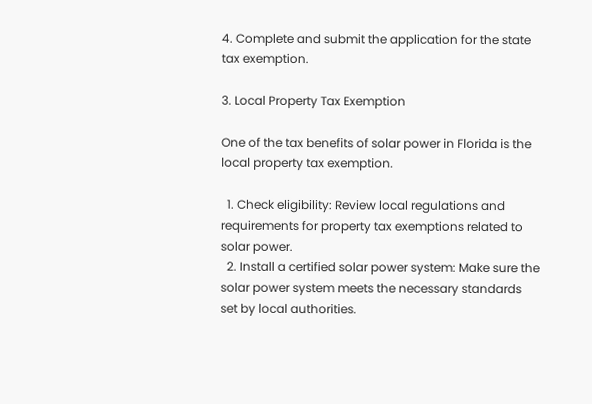4. Complete and submit the application for the state tax exemption.

3. Local Property Tax Exemption

One of the tax benefits of solar power in Florida is the local property tax exemption.

  1. Check eligibility: Review local regulations and requirements for property tax exemptions related to solar power.
  2. Install a certified solar power system: Make sure the solar power system meets the necessary standards set by local authorities.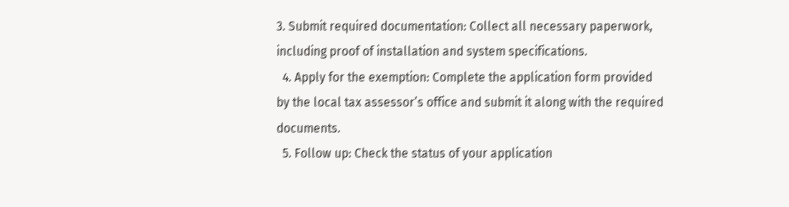3. Submit required documentation: Collect all necessary paperwork, including proof of installation and system specifications.
  4. Apply for the exemption: Complete the application form provided by the local tax assessor’s office and submit it along with the required documents.
  5. Follow up: Check the status of your application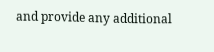and provide any additional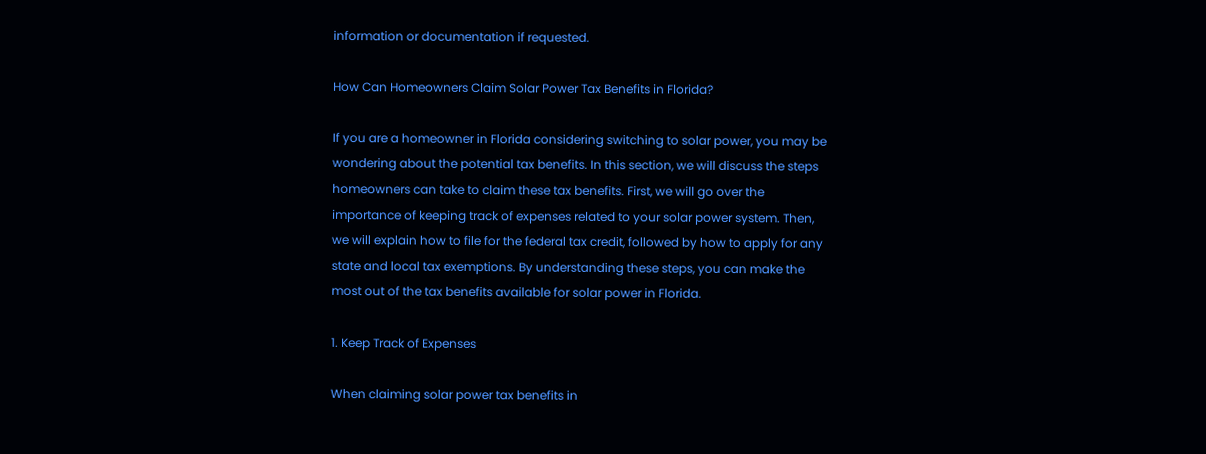information or documentation if requested.

How Can Homeowners Claim Solar Power Tax Benefits in Florida?

If you are a homeowner in Florida considering switching to solar power, you may be wondering about the potential tax benefits. In this section, we will discuss the steps homeowners can take to claim these tax benefits. First, we will go over the importance of keeping track of expenses related to your solar power system. Then, we will explain how to file for the federal tax credit, followed by how to apply for any state and local tax exemptions. By understanding these steps, you can make the most out of the tax benefits available for solar power in Florida.

1. Keep Track of Expenses

When claiming solar power tax benefits in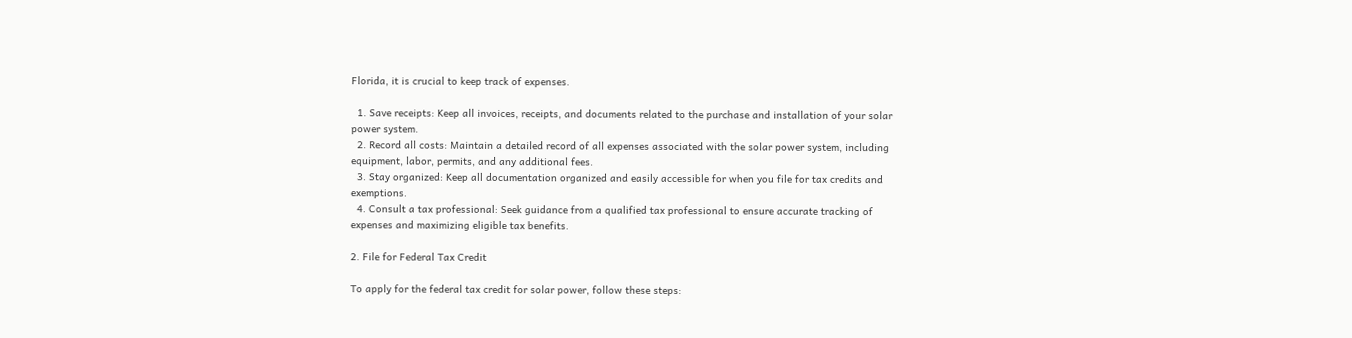Florida, it is crucial to keep track of expenses.

  1. Save receipts: Keep all invoices, receipts, and documents related to the purchase and installation of your solar power system.
  2. Record all costs: Maintain a detailed record of all expenses associated with the solar power system, including equipment, labor, permits, and any additional fees.
  3. Stay organized: Keep all documentation organized and easily accessible for when you file for tax credits and exemptions.
  4. Consult a tax professional: Seek guidance from a qualified tax professional to ensure accurate tracking of expenses and maximizing eligible tax benefits.

2. File for Federal Tax Credit

To apply for the federal tax credit for solar power, follow these steps: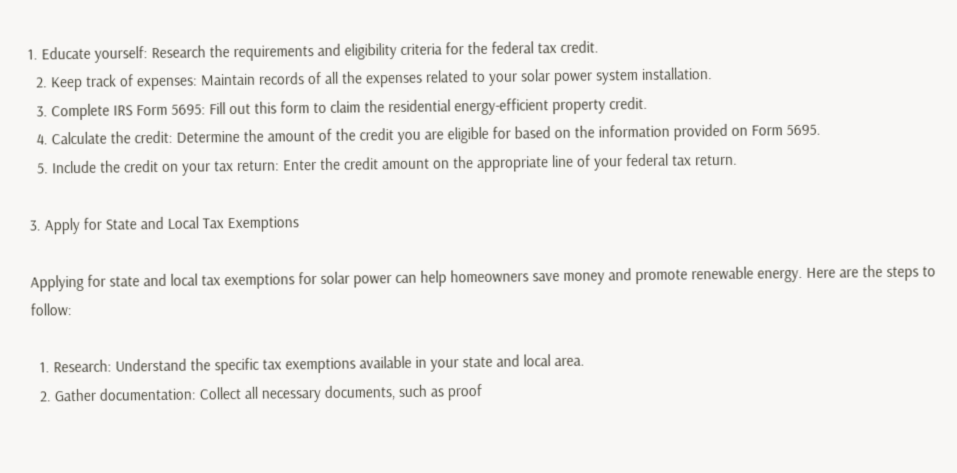1. Educate yourself: Research the requirements and eligibility criteria for the federal tax credit.
  2. Keep track of expenses: Maintain records of all the expenses related to your solar power system installation.
  3. Complete IRS Form 5695: Fill out this form to claim the residential energy-efficient property credit.
  4. Calculate the credit: Determine the amount of the credit you are eligible for based on the information provided on Form 5695.
  5. Include the credit on your tax return: Enter the credit amount on the appropriate line of your federal tax return.

3. Apply for State and Local Tax Exemptions

Applying for state and local tax exemptions for solar power can help homeowners save money and promote renewable energy. Here are the steps to follow:

  1. Research: Understand the specific tax exemptions available in your state and local area.
  2. Gather documentation: Collect all necessary documents, such as proof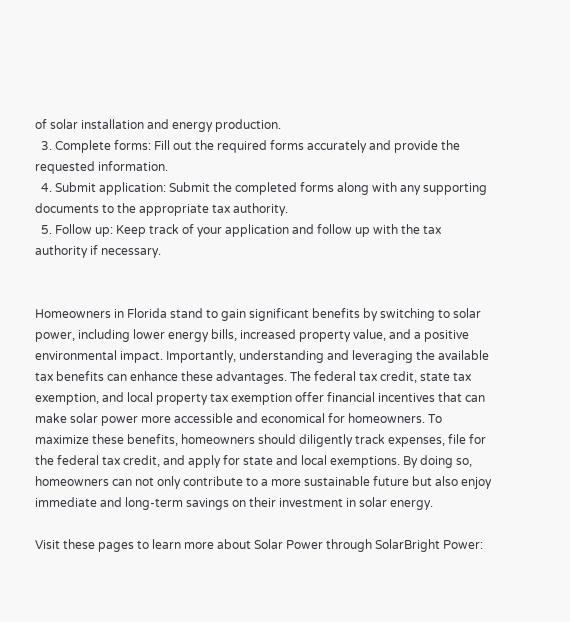of solar installation and energy production.
  3. Complete forms: Fill out the required forms accurately and provide the requested information.
  4. Submit application: Submit the completed forms along with any supporting documents to the appropriate tax authority.
  5. Follow up: Keep track of your application and follow up with the tax authority if necessary.


Homeowners in Florida stand to gain significant benefits by switching to solar power, including lower energy bills, increased property value, and a positive environmental impact. Importantly, understanding and leveraging the available tax benefits can enhance these advantages. The federal tax credit, state tax exemption, and local property tax exemption offer financial incentives that can make solar power more accessible and economical for homeowners. To maximize these benefits, homeowners should diligently track expenses, file for the federal tax credit, and apply for state and local exemptions. By doing so, homeowners can not only contribute to a more sustainable future but also enjoy immediate and long-term savings on their investment in solar energy.

Visit these pages to learn more about Solar Power through SolarBright Power: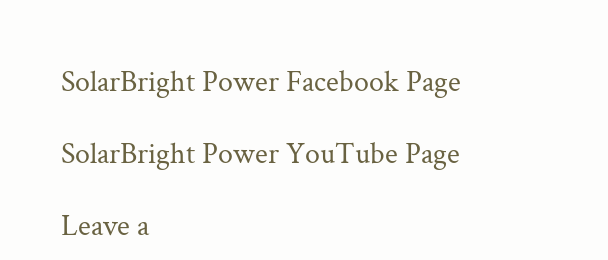SolarBright Power Facebook Page

SolarBright Power YouTube Page

Leave a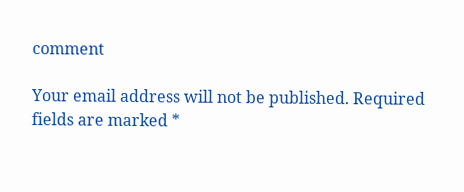comment

Your email address will not be published. Required fields are marked *